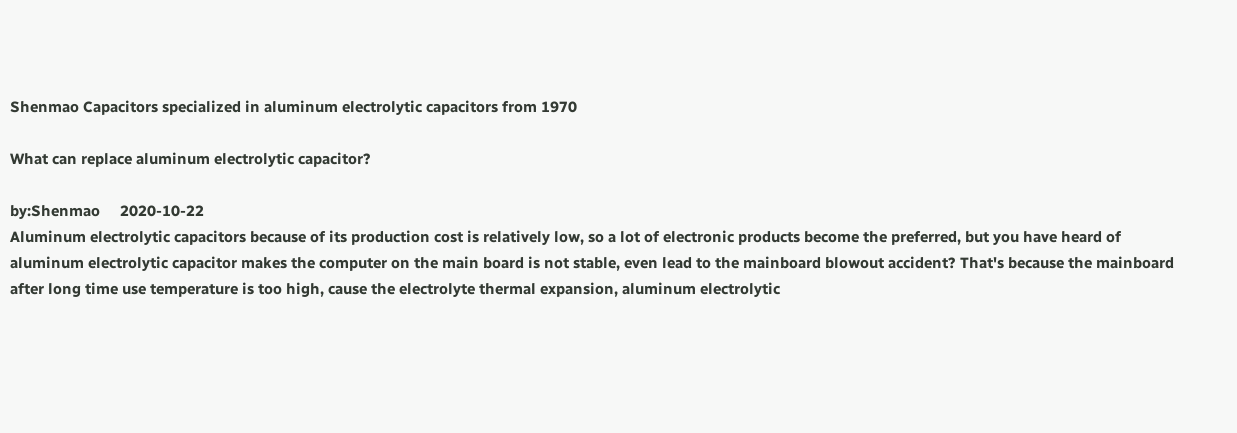Shenmao Capacitors specialized in aluminum electrolytic capacitors from 1970

What can replace aluminum electrolytic capacitor?

by:Shenmao     2020-10-22
Aluminum electrolytic capacitors because of its production cost is relatively low, so a lot of electronic products become the preferred, but you have heard of aluminum electrolytic capacitor makes the computer on the main board is not stable, even lead to the mainboard blowout accident? That's because the mainboard after long time use temperature is too high, cause the electrolyte thermal expansion, aluminum electrolytic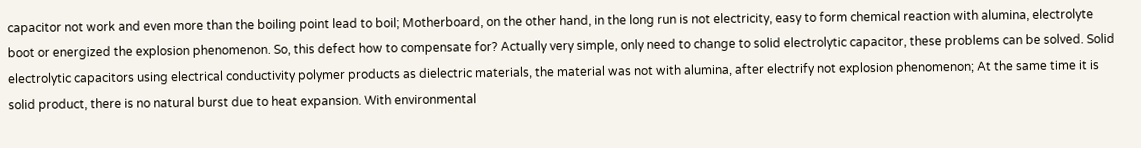capacitor not work and even more than the boiling point lead to boil; Motherboard, on the other hand, in the long run is not electricity, easy to form chemical reaction with alumina, electrolyte boot or energized the explosion phenomenon. So, this defect how to compensate for? Actually very simple, only need to change to solid electrolytic capacitor, these problems can be solved. Solid electrolytic capacitors using electrical conductivity polymer products as dielectric materials, the material was not with alumina, after electrify not explosion phenomenon; At the same time it is solid product, there is no natural burst due to heat expansion. With environmental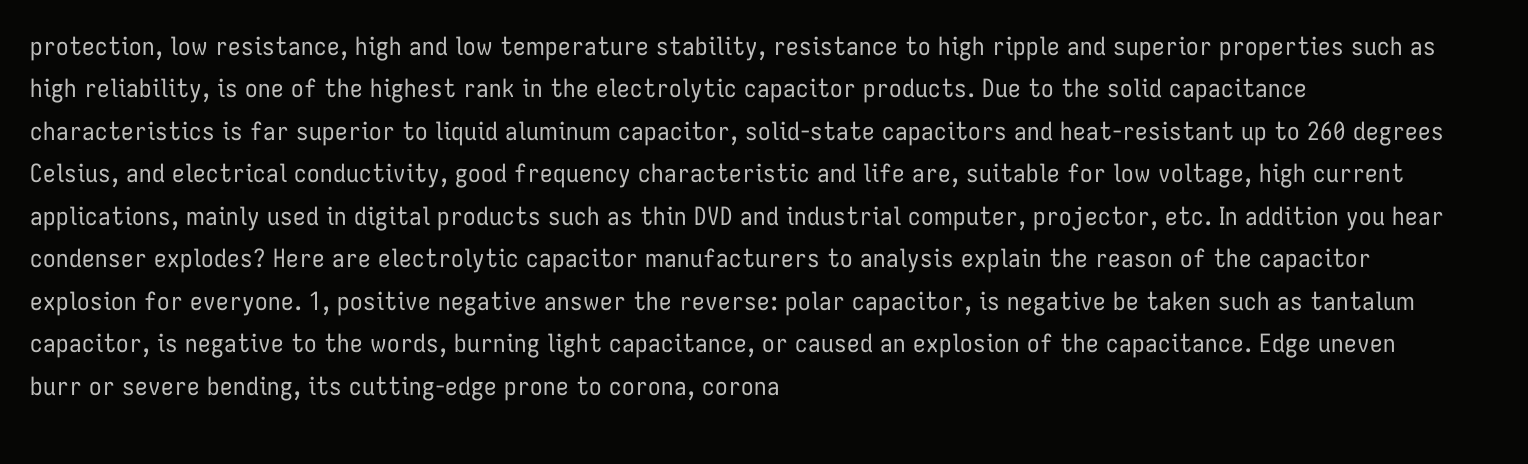protection, low resistance, high and low temperature stability, resistance to high ripple and superior properties such as high reliability, is one of the highest rank in the electrolytic capacitor products. Due to the solid capacitance characteristics is far superior to liquid aluminum capacitor, solid-state capacitors and heat-resistant up to 260 degrees Celsius, and electrical conductivity, good frequency characteristic and life are, suitable for low voltage, high current applications, mainly used in digital products such as thin DVD and industrial computer, projector, etc. In addition you hear condenser explodes? Here are electrolytic capacitor manufacturers to analysis explain the reason of the capacitor explosion for everyone. 1, positive negative answer the reverse: polar capacitor, is negative be taken such as tantalum capacitor, is negative to the words, burning light capacitance, or caused an explosion of the capacitance. Edge uneven burr or severe bending, its cutting-edge prone to corona, corona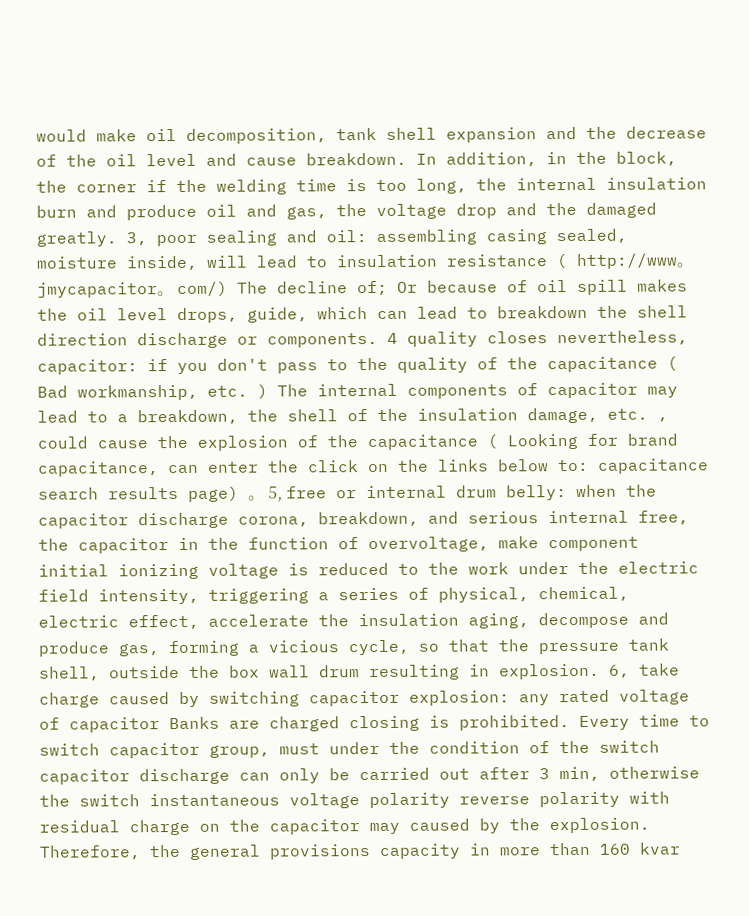would make oil decomposition, tank shell expansion and the decrease of the oil level and cause breakdown. In addition, in the block, the corner if the welding time is too long, the internal insulation burn and produce oil and gas, the voltage drop and the damaged greatly. 3, poor sealing and oil: assembling casing sealed, moisture inside, will lead to insulation resistance ( http://www。 jmycapacitor。 com/) The decline of; Or because of oil spill makes the oil level drops, guide, which can lead to breakdown the shell direction discharge or components. 4 quality closes nevertheless, capacitor: if you don't pass to the quality of the capacitance ( Bad workmanship, etc. ) The internal components of capacitor may lead to a breakdown, the shell of the insulation damage, etc. , could cause the explosion of the capacitance ( Looking for brand capacitance, can enter the click on the links below to: capacitance search results page) 。 5, free or internal drum belly: when the capacitor discharge corona, breakdown, and serious internal free, the capacitor in the function of overvoltage, make component initial ionizing voltage is reduced to the work under the electric field intensity, triggering a series of physical, chemical, electric effect, accelerate the insulation aging, decompose and produce gas, forming a vicious cycle, so that the pressure tank shell, outside the box wall drum resulting in explosion. 6, take charge caused by switching capacitor explosion: any rated voltage of capacitor Banks are charged closing is prohibited. Every time to switch capacitor group, must under the condition of the switch capacitor discharge can only be carried out after 3 min, otherwise the switch instantaneous voltage polarity reverse polarity with residual charge on the capacitor may caused by the explosion. Therefore, the general provisions capacity in more than 160 kvar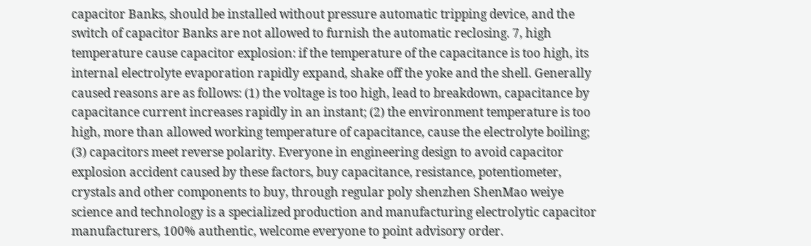capacitor Banks, should be installed without pressure automatic tripping device, and the switch of capacitor Banks are not allowed to furnish the automatic reclosing. 7, high temperature cause capacitor explosion: if the temperature of the capacitance is too high, its internal electrolyte evaporation rapidly expand, shake off the yoke and the shell. Generally caused reasons are as follows: (1) the voltage is too high, lead to breakdown, capacitance by capacitance current increases rapidly in an instant; (2) the environment temperature is too high, more than allowed working temperature of capacitance, cause the electrolyte boiling; (3) capacitors meet reverse polarity. Everyone in engineering design to avoid capacitor explosion accident caused by these factors, buy capacitance, resistance, potentiometer, crystals and other components to buy, through regular poly shenzhen ShenMao weiye science and technology is a specialized production and manufacturing electrolytic capacitor manufacturers, 100% authentic, welcome everyone to point advisory order.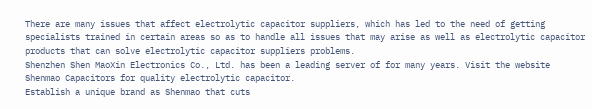There are many issues that affect electrolytic capacitor suppliers, which has led to the need of getting specialists trained in certain areas so as to handle all issues that may arise as well as electrolytic capacitor products that can solve electrolytic capacitor suppliers problems.
Shenzhen Shen MaoXin Electronics Co., Ltd. has been a leading server of for many years. Visit the website Shenmao Capacitors for quality electrolytic capacitor.
Establish a unique brand as Shenmao that cuts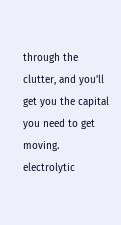through the clutter, and you'll get you the capital you need to get moving.
electrolytic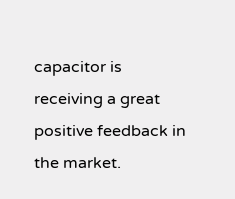capacitor is receiving a great positive feedback in the market.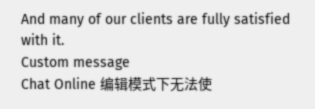And many of our clients are fully satisfied with it.
Custom message
Chat Online 编辑模式下无法使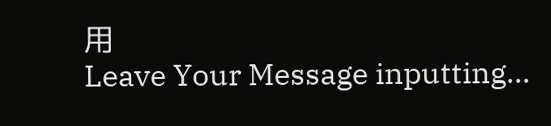用
Leave Your Message inputting...